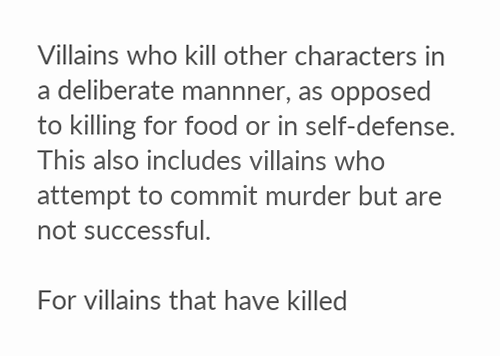Villains who kill other characters in a deliberate mannner, as opposed to killing for food or in self-defense. This also includes villains who attempt to commit murder but are not successful.

For villains that have killed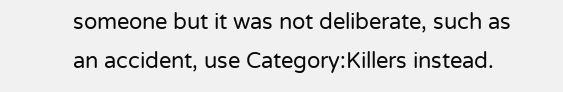someone but it was not deliberate, such as an accident, use Category:Killers instead.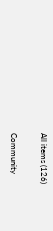All items (126)

Community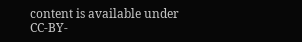content is available under CC-BY-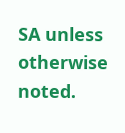SA unless otherwise noted.